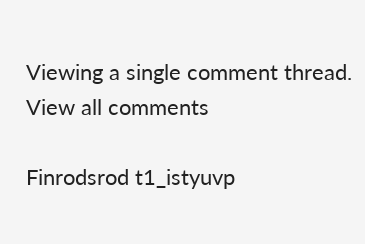Viewing a single comment thread. View all comments

Finrodsrod t1_istyuvp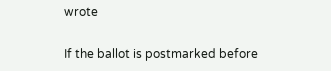wrote

If the ballot is postmarked before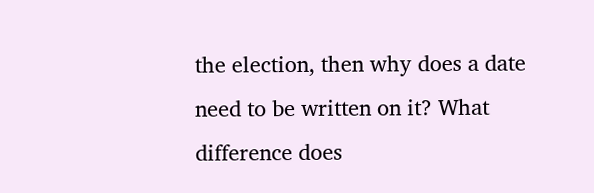the election, then why does a date need to be written on it? What difference does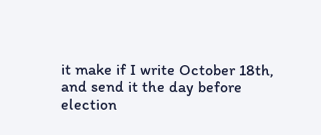it make if I write October 18th, and send it the day before election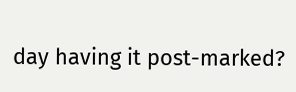day having it post-marked?